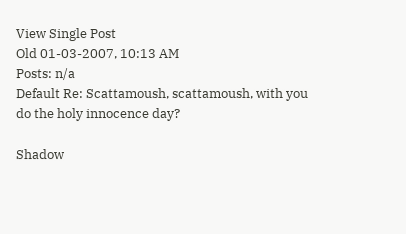View Single Post
Old 01-03-2007, 10:13 AM
Posts: n/a
Default Re: Scattamoush, scattamoush, with you do the holy innocence day?

Shadow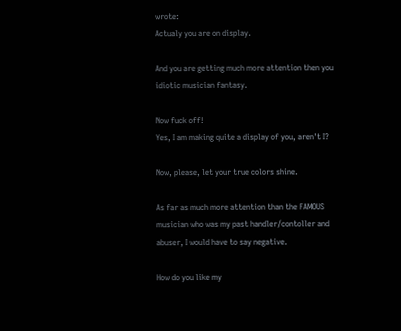wrote:
Actualy you are on display.

And you are getting much more attention then you idiotic musician fantasy.

Now fuck off!
Yes, I am making quite a display of you, aren't I?

Now, please, let your true colors shine.

As far as much more attention than the FAMOUS musician who was my past handler/contoller and abuser, I would have to say negative.

How do you like my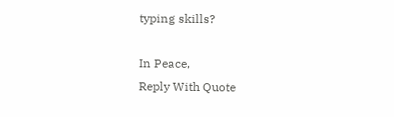typing skills?

In Peace,
Reply With Quote